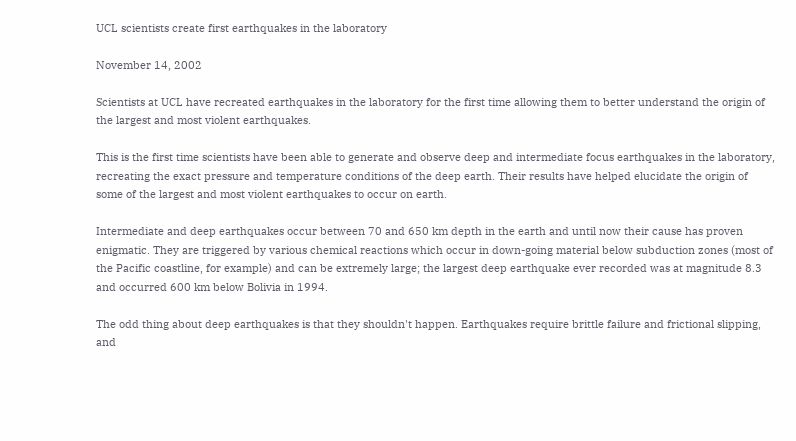UCL scientists create first earthquakes in the laboratory

November 14, 2002

Scientists at UCL have recreated earthquakes in the laboratory for the first time allowing them to better understand the origin of the largest and most violent earthquakes.

This is the first time scientists have been able to generate and observe deep and intermediate focus earthquakes in the laboratory, recreating the exact pressure and temperature conditions of the deep earth. Their results have helped elucidate the origin of some of the largest and most violent earthquakes to occur on earth.

Intermediate and deep earthquakes occur between 70 and 650 km depth in the earth and until now their cause has proven enigmatic. They are triggered by various chemical reactions which occur in down-going material below subduction zones (most of the Pacific coastline, for example) and can be extremely large; the largest deep earthquake ever recorded was at magnitude 8.3 and occurred 600 km below Bolivia in 1994.

The odd thing about deep earthquakes is that they shouldn't happen. Earthquakes require brittle failure and frictional slipping, and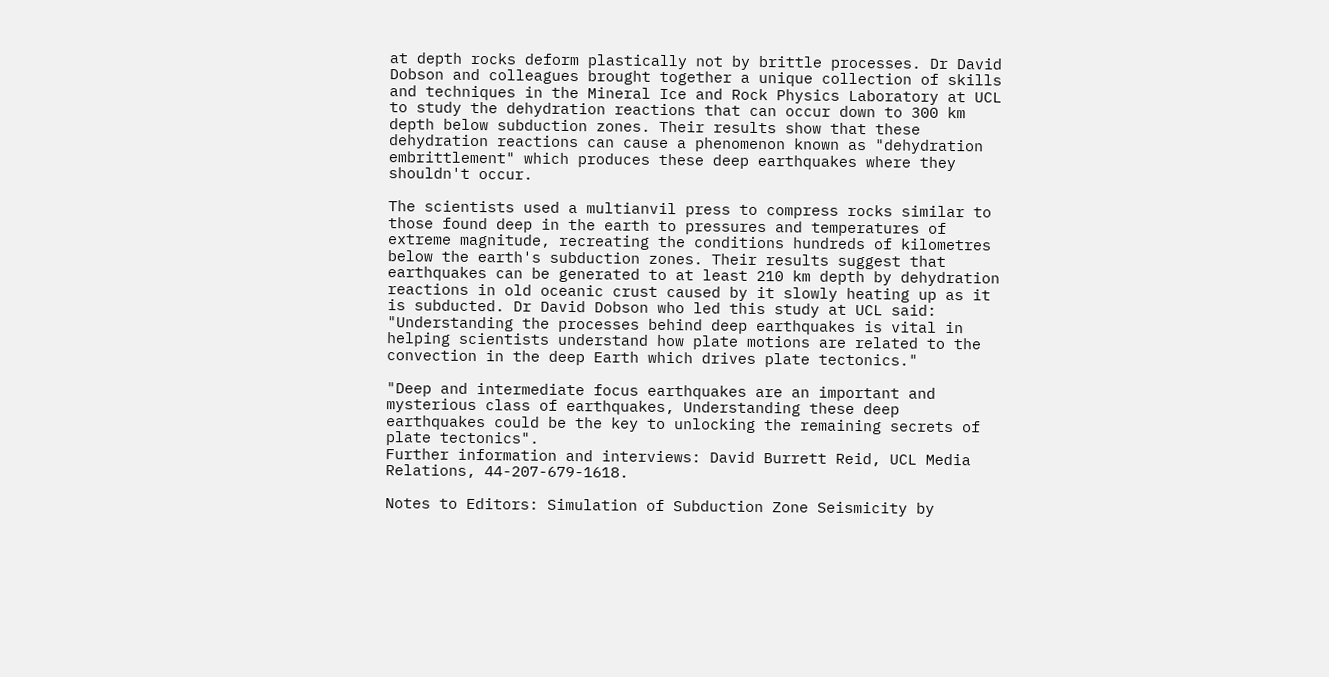at depth rocks deform plastically not by brittle processes. Dr David Dobson and colleagues brought together a unique collection of skills and techniques in the Mineral Ice and Rock Physics Laboratory at UCL to study the dehydration reactions that can occur down to 300 km depth below subduction zones. Their results show that these dehydration reactions can cause a phenomenon known as "dehydration embrittlement" which produces these deep earthquakes where they shouldn't occur.

The scientists used a multianvil press to compress rocks similar to those found deep in the earth to pressures and temperatures of extreme magnitude, recreating the conditions hundreds of kilometres below the earth's subduction zones. Their results suggest that earthquakes can be generated to at least 210 km depth by dehydration reactions in old oceanic crust caused by it slowly heating up as it is subducted. Dr David Dobson who led this study at UCL said: "Understanding the processes behind deep earthquakes is vital in helping scientists understand how plate motions are related to the convection in the deep Earth which drives plate tectonics."

"Deep and intermediate focus earthquakes are an important and mysterious class of earthquakes, Understanding these deep earthquakes could be the key to unlocking the remaining secrets of plate tectonics".
Further information and interviews: David Burrett Reid, UCL Media Relations, 44-207-679-1618.

Notes to Editors: Simulation of Subduction Zone Seismicity by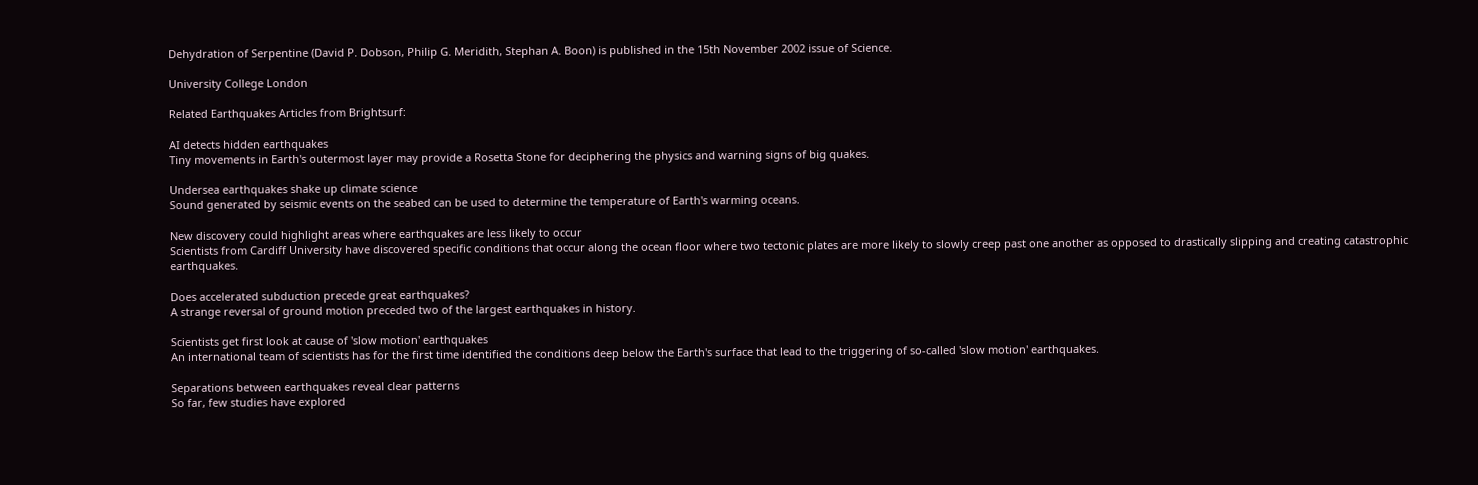Dehydration of Serpentine (David P. Dobson, Philip G. Meridith, Stephan A. Boon) is published in the 15th November 2002 issue of Science.

University College London

Related Earthquakes Articles from Brightsurf:

AI detects hidden earthquakes
Tiny movements in Earth's outermost layer may provide a Rosetta Stone for deciphering the physics and warning signs of big quakes.

Undersea earthquakes shake up climate science
Sound generated by seismic events on the seabed can be used to determine the temperature of Earth's warming oceans.

New discovery could highlight areas where earthquakes are less likely to occur
Scientists from Cardiff University have discovered specific conditions that occur along the ocean floor where two tectonic plates are more likely to slowly creep past one another as opposed to drastically slipping and creating catastrophic earthquakes.

Does accelerated subduction precede great earthquakes?
A strange reversal of ground motion preceded two of the largest earthquakes in history.

Scientists get first look at cause of 'slow motion' earthquakes
An international team of scientists has for the first time identified the conditions deep below the Earth's surface that lead to the triggering of so-called 'slow motion' earthquakes.

Separations between earthquakes reveal clear patterns
So far, few studies have explored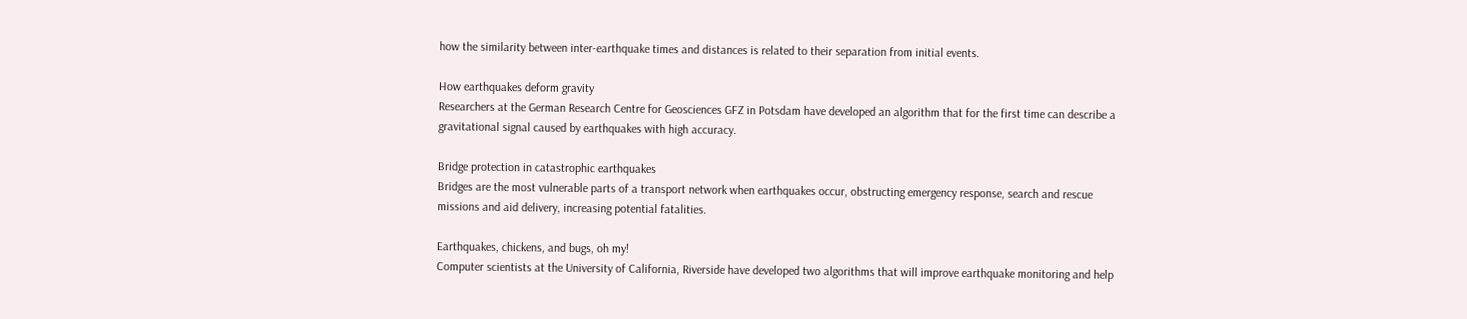how the similarity between inter-earthquake times and distances is related to their separation from initial events.

How earthquakes deform gravity
Researchers at the German Research Centre for Geosciences GFZ in Potsdam have developed an algorithm that for the first time can describe a gravitational signal caused by earthquakes with high accuracy.

Bridge protection in catastrophic earthquakes
Bridges are the most vulnerable parts of a transport network when earthquakes occur, obstructing emergency response, search and rescue missions and aid delivery, increasing potential fatalities.

Earthquakes, chickens, and bugs, oh my!
Computer scientists at the University of California, Riverside have developed two algorithms that will improve earthquake monitoring and help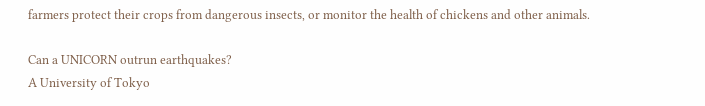farmers protect their crops from dangerous insects, or monitor the health of chickens and other animals.

Can a UNICORN outrun earthquakes?
A University of Tokyo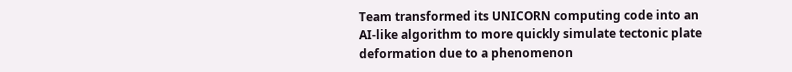Team transformed its UNICORN computing code into an AI-like algorithm to more quickly simulate tectonic plate deformation due to a phenomenon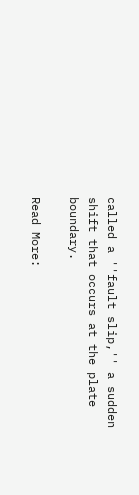called a ''fault slip,'' a sudden shift that occurs at the plate boundary.

Read More: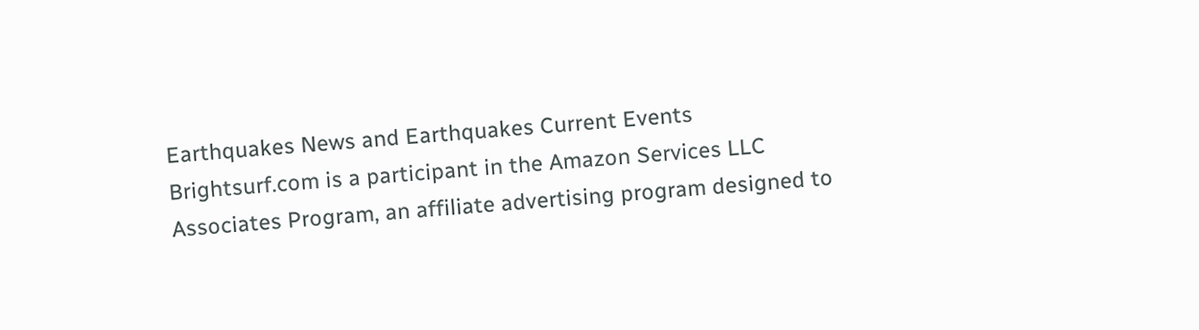Earthquakes News and Earthquakes Current Events
Brightsurf.com is a participant in the Amazon Services LLC Associates Program, an affiliate advertising program designed to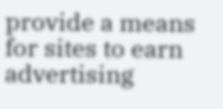provide a means for sites to earn advertising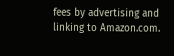fees by advertising and linking to Amazon.com.